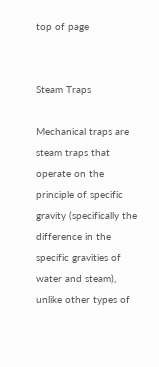top of page


Steam Traps

Mechanical traps are steam traps that operate on the principle of specific gravity (specifically the difference in the specific gravities of water and steam), unlike other types of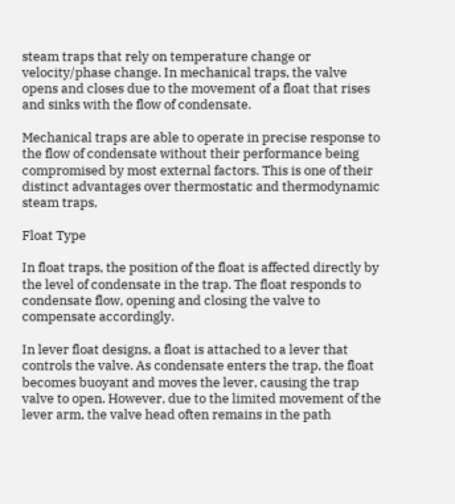steam traps that rely on temperature change or velocity/phase change. In mechanical traps, the valve opens and closes due to the movement of a float that rises and sinks with the flow of condensate.

Mechanical traps are able to operate in precise response to the flow of condensate without their performance being compromised by most external factors. This is one of their distinct advantages over thermostatic and thermodynamic steam traps,

Float Type

In float traps, the position of the float is affected directly by the level of condensate in the trap. The float responds to condensate flow, opening and closing the valve to compensate accordingly.

In lever float designs, a float is attached to a lever that controls the valve. As condensate enters the trap, the float becomes buoyant and moves the lever, causing the trap valve to open. However, due to the limited movement of the lever arm, the valve head often remains in the path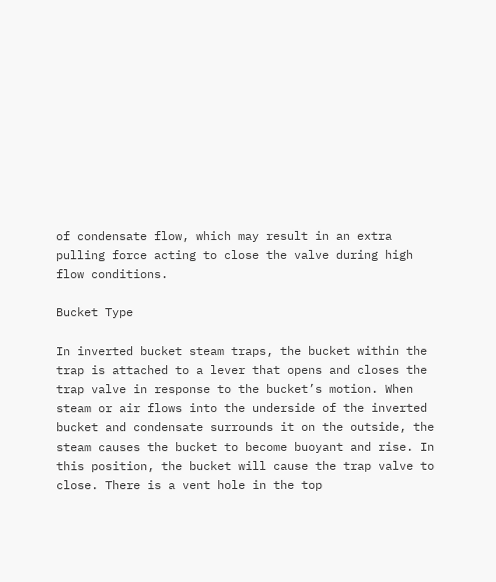of condensate flow, which may result in an extra pulling force acting to close the valve during high flow conditions.

Bucket Type

In inverted bucket steam traps, the bucket within the trap is attached to a lever that opens and closes the trap valve in response to the bucket’s motion. When steam or air flows into the underside of the inverted bucket and condensate surrounds it on the outside, the steam causes the bucket to become buoyant and rise. In this position, the bucket will cause the trap valve to close. There is a vent hole in the top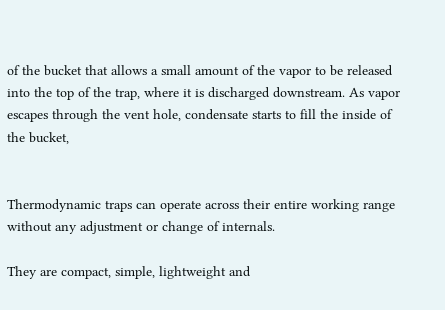of the bucket that allows a small amount of the vapor to be released into the top of the trap, where it is discharged downstream. As vapor escapes through the vent hole, condensate starts to fill the inside of the bucket,


Thermodynamic traps can operate across their entire working range without any adjustment or change of internals.

They are compact, simple, lightweight and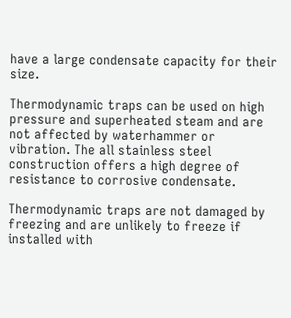have a large condensate capacity for their size.

Thermodynamic traps can be used on high pressure and superheated steam and are not affected by waterhammer or vibration. The all stainless steel construction offers a high degree of resistance to corrosive condensate.

Thermodynamic traps are not damaged by freezing and are unlikely to freeze if installed with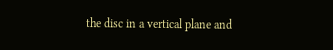the disc in a vertical plane and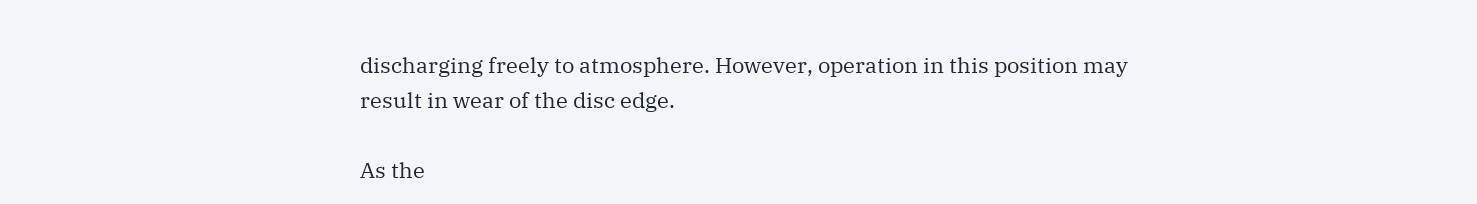discharging freely to atmosphere. However, operation in this position may result in wear of the disc edge.

As the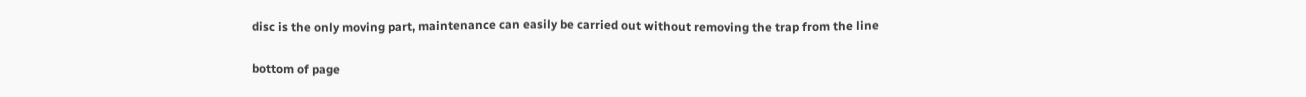disc is the only moving part, maintenance can easily be carried out without removing the trap from the line

bottom of page